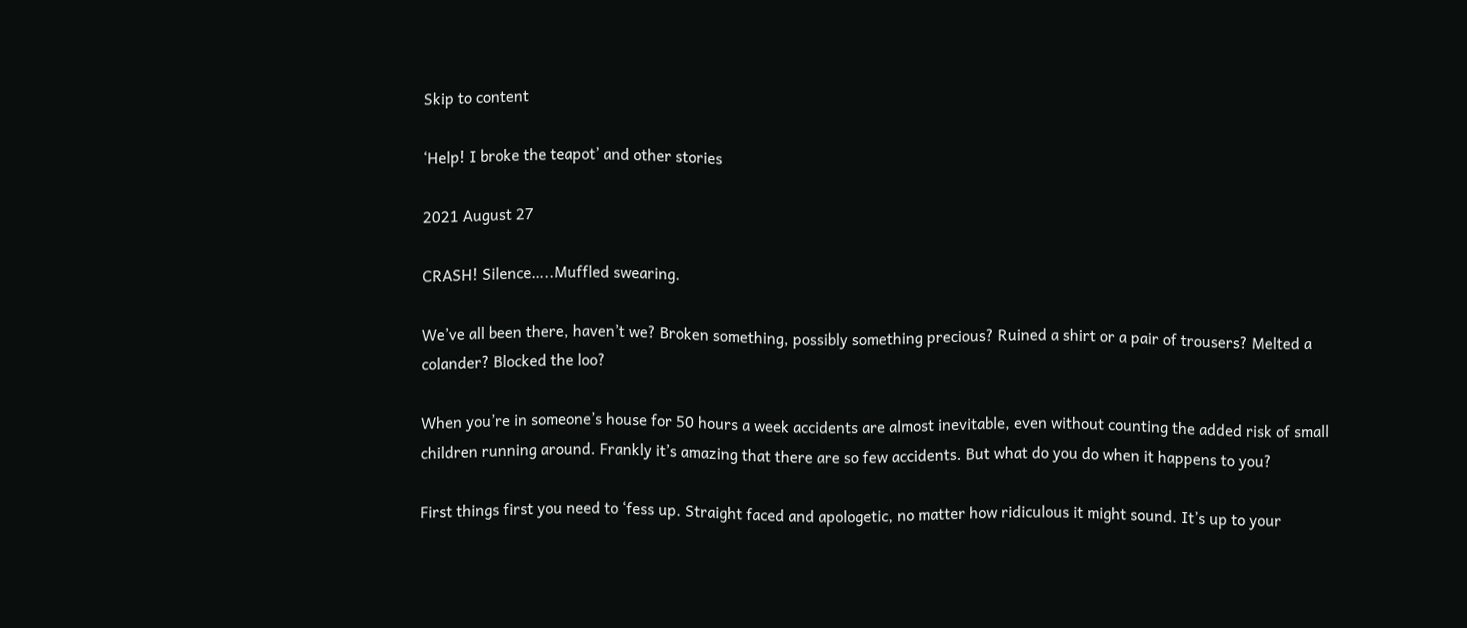Skip to content

‘Help! I broke the teapot’ and other stories

2021 August 27

CRASH! Silence…..Muffled swearing.

We’ve all been there, haven’t we? Broken something, possibly something precious? Ruined a shirt or a pair of trousers? Melted a colander? Blocked the loo?

When you’re in someone’s house for 50 hours a week accidents are almost inevitable, even without counting the added risk of small children running around. Frankly it’s amazing that there are so few accidents. But what do you do when it happens to you?

First things first you need to ‘fess up. Straight faced and apologetic, no matter how ridiculous it might sound. It’s up to your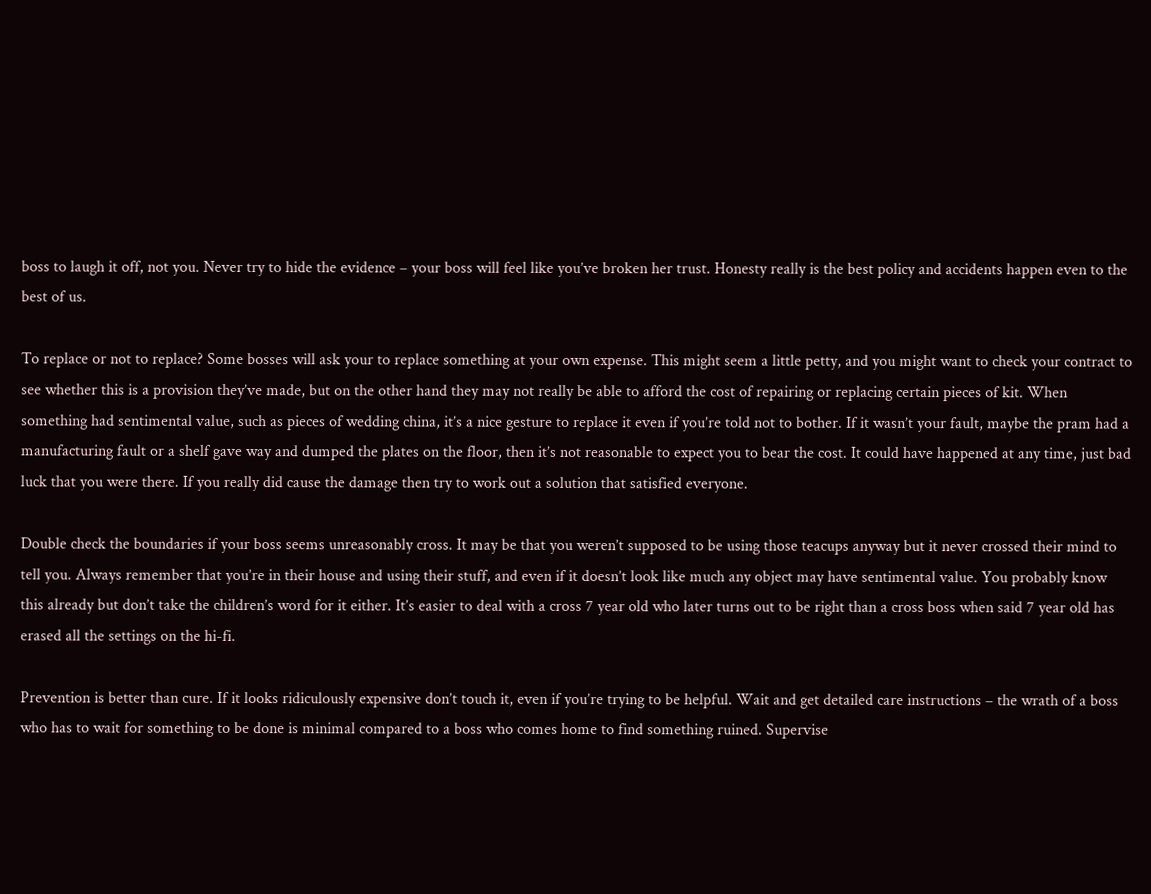boss to laugh it off, not you. Never try to hide the evidence – your boss will feel like you’ve broken her trust. Honesty really is the best policy and accidents happen even to the best of us.

To replace or not to replace? Some bosses will ask your to replace something at your own expense. This might seem a little petty, and you might want to check your contract to see whether this is a provision they’ve made, but on the other hand they may not really be able to afford the cost of repairing or replacing certain pieces of kit. When something had sentimental value, such as pieces of wedding china, it’s a nice gesture to replace it even if you’re told not to bother. If it wasn’t your fault, maybe the pram had a manufacturing fault or a shelf gave way and dumped the plates on the floor, then it’s not reasonable to expect you to bear the cost. It could have happened at any time, just bad luck that you were there. If you really did cause the damage then try to work out a solution that satisfied everyone.

Double check the boundaries if your boss seems unreasonably cross. It may be that you weren’t supposed to be using those teacups anyway but it never crossed their mind to tell you. Always remember that you’re in their house and using their stuff, and even if it doesn’t look like much any object may have sentimental value. You probably know this already but don’t take the children’s word for it either. It’s easier to deal with a cross 7 year old who later turns out to be right than a cross boss when said 7 year old has erased all the settings on the hi-fi.

Prevention is better than cure. If it looks ridiculously expensive don’t touch it, even if you’re trying to be helpful. Wait and get detailed care instructions – the wrath of a boss who has to wait for something to be done is minimal compared to a boss who comes home to find something ruined. Supervise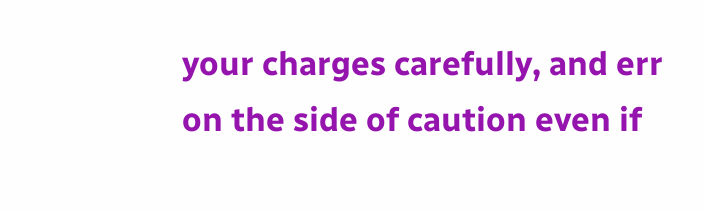your charges carefully, and err on the side of caution even if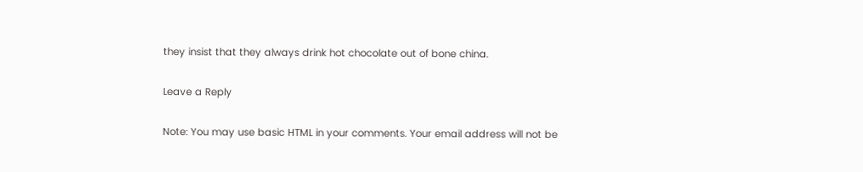they insist that they always drink hot chocolate out of bone china.

Leave a Reply

Note: You may use basic HTML in your comments. Your email address will not be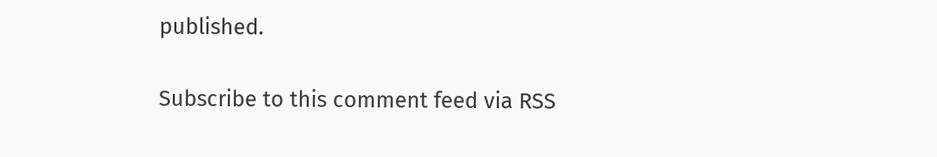published.

Subscribe to this comment feed via RSS